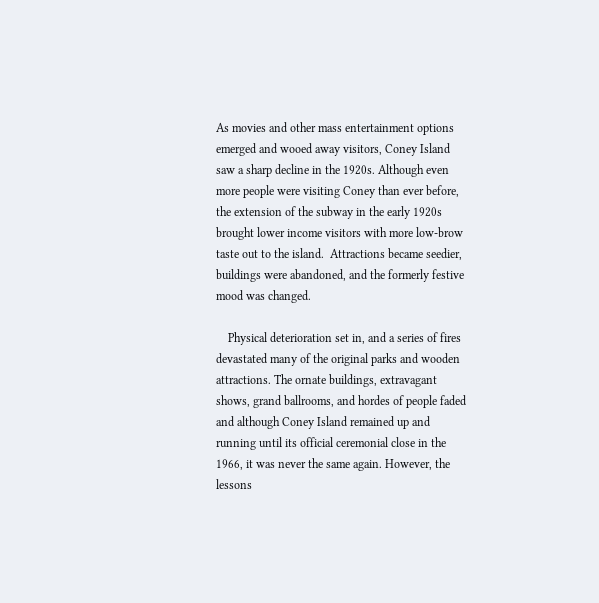As movies and other mass entertainment options emerged and wooed away visitors, Coney Island saw a sharp decline in the 1920s. Although even more people were visiting Coney than ever before, the extension of the subway in the early 1920s brought lower income visitors with more low-brow taste out to the island.  Attractions became seedier, buildings were abandoned, and the formerly festive mood was changed.

    Physical deterioration set in, and a series of fires devastated many of the original parks and wooden attractions. The ornate buildings, extravagant shows, grand ballrooms, and hordes of people faded and although Coney Island remained up and running until its official ceremonial close in the 1966, it was never the same again. However, the lessons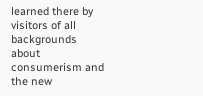learned there by visitors of all backgrounds about consumerism and the new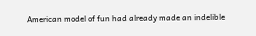American model of fun had already made an indelible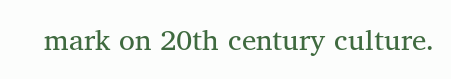mark on 20th century culture.